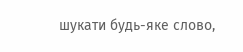шукати будь-яке слово,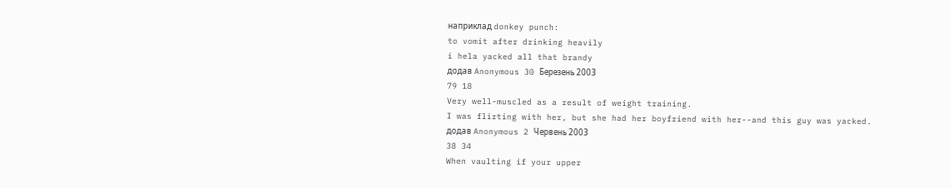наприклад donkey punch:
to vomit after drinking heavily
i hela yacked all that brandy
додав Anonymous 30 Березень 2003
79 18
Very well-muscled as a result of weight training.
I was flirting with her, but she had her boyfriend with her--and this guy was yacked.
додав Anonymous 2 Червень 2003
38 34
When vaulting if your upper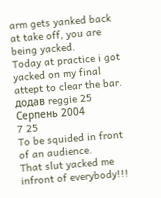arm gets yanked back at take off, you are being yacked.
Today at practice i got yacked on my final attept to clear the bar.
додав reggie 25 Серпень 2004
7 25
To be squided in front of an audience.
That slut yacked me infront of everybody!!!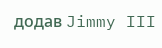додав Jimmy III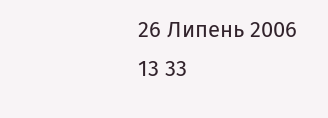26 Липень 2006
13 33